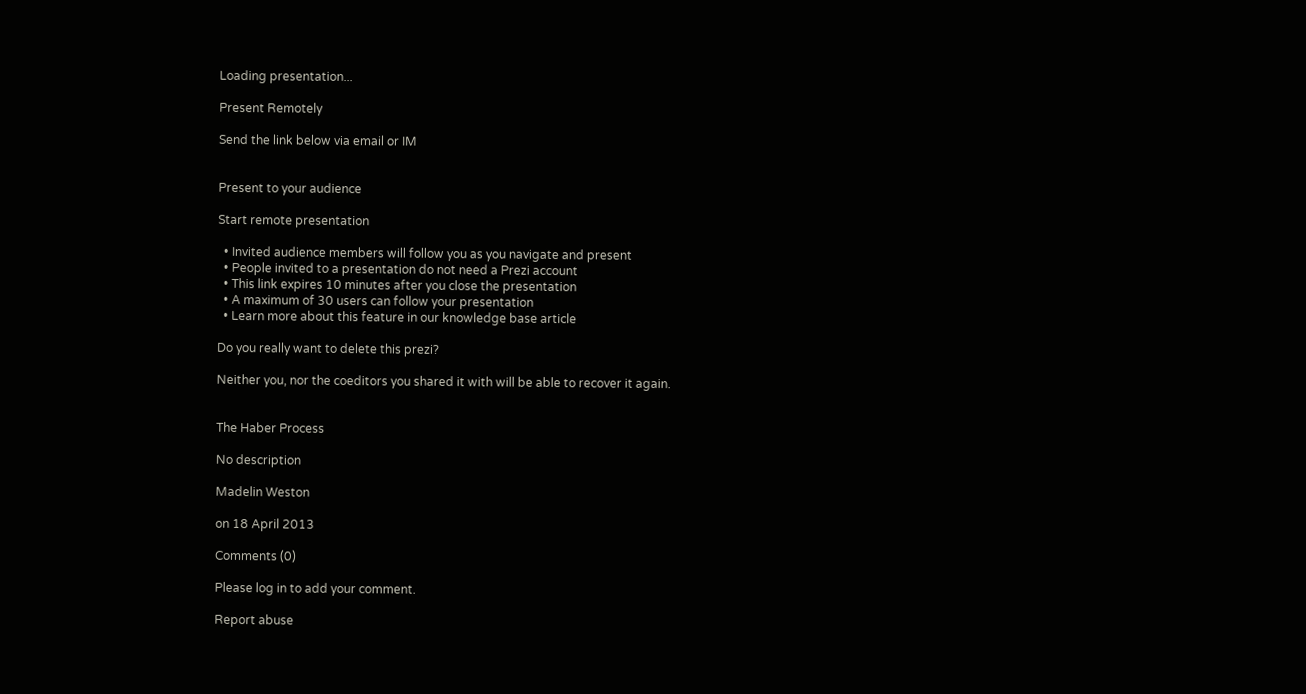Loading presentation...

Present Remotely

Send the link below via email or IM


Present to your audience

Start remote presentation

  • Invited audience members will follow you as you navigate and present
  • People invited to a presentation do not need a Prezi account
  • This link expires 10 minutes after you close the presentation
  • A maximum of 30 users can follow your presentation
  • Learn more about this feature in our knowledge base article

Do you really want to delete this prezi?

Neither you, nor the coeditors you shared it with will be able to recover it again.


The Haber Process

No description

Madelin Weston

on 18 April 2013

Comments (0)

Please log in to add your comment.

Report abuse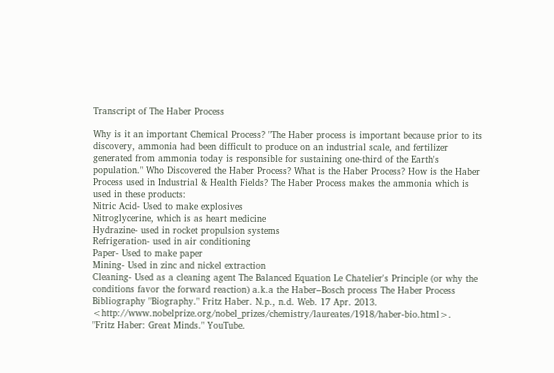Transcript of The Haber Process

Why is it an important Chemical Process? "The Haber process is important because prior to its discovery, ammonia had been difficult to produce on an industrial scale, and fertilizer generated from ammonia today is responsible for sustaining one-third of the Earth's population." Who Discovered the Haber Process? What is the Haber Process? How is the Haber Process used in Industrial & Health Fields? The Haber Process makes the ammonia which is used in these products:
Nitric Acid- Used to make explosives
Nitroglycerine, which is as heart medicine
Hydrazine- used in rocket propulsion systems
Refrigeration- used in air conditioning
Paper- Used to make paper
Mining- Used in zinc and nickel extraction
Cleaning- Used as a cleaning agent The Balanced Equation Le Chatelier's Principle (or why the conditions favor the forward reaction) a.k.a the Haber–Bosch process The Haber Process Bibliography "Biography." Fritz Haber. N.p., n.d. Web. 17 Apr. 2013. <http://www.nobelprize.org/nobel_prizes/chemistry/laureates/1918/haber-bio.html>.
"Fritz Haber: Great Minds." YouTube.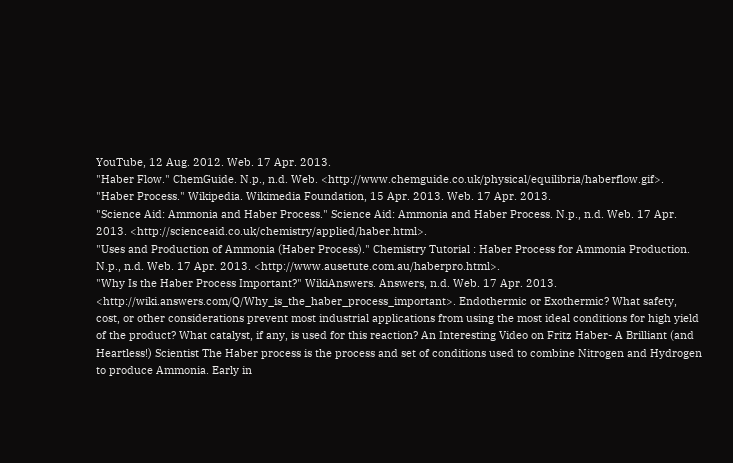YouTube, 12 Aug. 2012. Web. 17 Apr. 2013.
"Haber Flow." ChemGuide. N.p., n.d. Web. <http://www.chemguide.co.uk/physical/equilibria/haberflow.gif>.
"Haber Process." Wikipedia. Wikimedia Foundation, 15 Apr. 2013. Web. 17 Apr. 2013.
"Science Aid: Ammonia and Haber Process." Science Aid: Ammonia and Haber Process. N.p., n.d. Web. 17 Apr. 2013. <http://scienceaid.co.uk/chemistry/applied/haber.html>.
"Uses and Production of Ammonia (Haber Process)." Chemistry Tutorial : Haber Process for Ammonia Production. N.p., n.d. Web. 17 Apr. 2013. <http://www.ausetute.com.au/haberpro.html>.
"Why Is the Haber Process Important?" WikiAnswers. Answers, n.d. Web. 17 Apr. 2013. <http://wiki.answers.com/Q/Why_is_the_haber_process_important>. Endothermic or Exothermic? What safety, cost, or other considerations prevent most industrial applications from using the most ideal conditions for high yield of the product? What catalyst, if any, is used for this reaction? An Interesting Video on Fritz Haber- A Brilliant (and Heartless!) Scientist The Haber process is the process and set of conditions used to combine Nitrogen and Hydrogen to produce Ammonia. Early in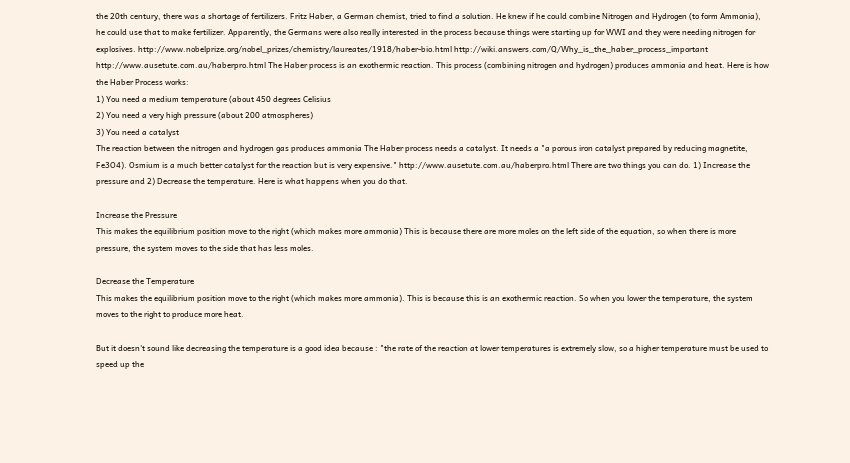the 20th century, there was a shortage of fertilizers. Fritz Haber, a German chemist, tried to find a solution. He knew if he could combine Nitrogen and Hydrogen (to form Ammonia), he could use that to make fertilizer. Apparently, the Germans were also really interested in the process because things were starting up for WWI and they were needing nitrogen for explosives. http://www.nobelprize.org/nobel_prizes/chemistry/laureates/1918/haber-bio.html http://wiki.answers.com/Q/Why_is_the_haber_process_important http://www.ausetute.com.au/haberpro.html The Haber process is an exothermic reaction. This process (combining nitrogen and hydrogen) produces ammonia and heat. Here is how the Haber Process works:
1) You need a medium temperature (about 450 degrees Celisius
2) You need a very high pressure (about 200 atmospheres)
3) You need a catalyst
The reaction between the nitrogen and hydrogen gas produces ammonia The Haber process needs a catalyst. It needs a "a porous iron catalyst prepared by reducing magnetite, Fe3O4). Osmium is a much better catalyst for the reaction but is very expensive." http://www.ausetute.com.au/haberpro.html There are two things you can do. 1) Increase the pressure and 2) Decrease the temperature. Here is what happens when you do that.

Increase the Pressure
This makes the equilibrium position move to the right (which makes more ammonia) This is because there are more moles on the left side of the equation, so when there is more pressure, the system moves to the side that has less moles.

Decrease the Temperature
This makes the equilibrium position move to the right (which makes more ammonia). This is because this is an exothermic reaction. So when you lower the temperature, the system moves to the right to produce more heat.

But it doesn't sound like decreasing the temperature is a good idea because : "the rate of the reaction at lower temperatures is extremely slow, so a higher temperature must be used to speed up the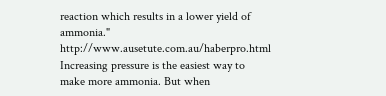reaction which results in a lower yield of ammonia." http://www.ausetute.com.au/haberpro.html Increasing pressure is the easiest way to make more ammonia. But when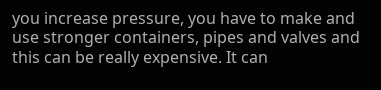you increase pressure, you have to make and use stronger containers, pipes and valves and this can be really expensive. It can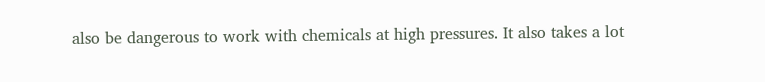also be dangerous to work with chemicals at high pressures. It also takes a lot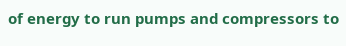of energy to run pumps and compressors to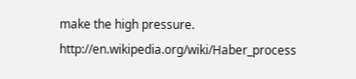make the high pressure. http://en.wikipedia.org/wiki/Haber_process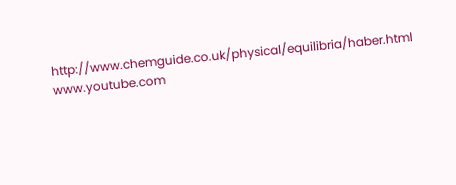http://www.chemguide.co.uk/physical/equilibria/haber.html www.youtube.com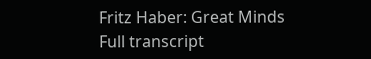Fritz Haber: Great Minds
Full transcript